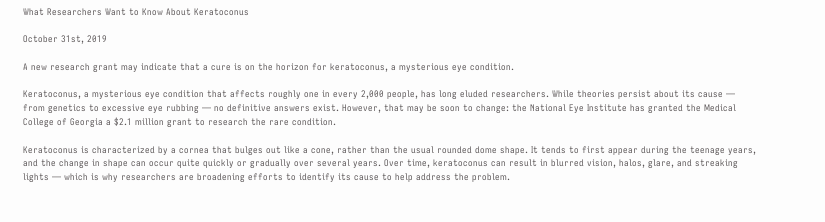What Researchers Want to Know About Keratoconus

October 31st, 2019

A new research grant may indicate that a cure is on the horizon for keratoconus, a mysterious eye condition.

Keratoconus, a mysterious eye condition that affects roughly one in every 2,000 people, has long eluded researchers. While theories persist about its cause — from genetics to excessive eye rubbing — no definitive answers exist. However, that may be soon to change: the National Eye Institute has granted the Medical College of Georgia a $2.1 million grant to research the rare condition.

Keratoconus is characterized by a cornea that bulges out like a cone, rather than the usual rounded dome shape. It tends to first appear during the teenage years, and the change in shape can occur quite quickly or gradually over several years. Over time, keratoconus can result in blurred vision, halos, glare, and streaking lights — which is why researchers are broadening efforts to identify its cause to help address the problem.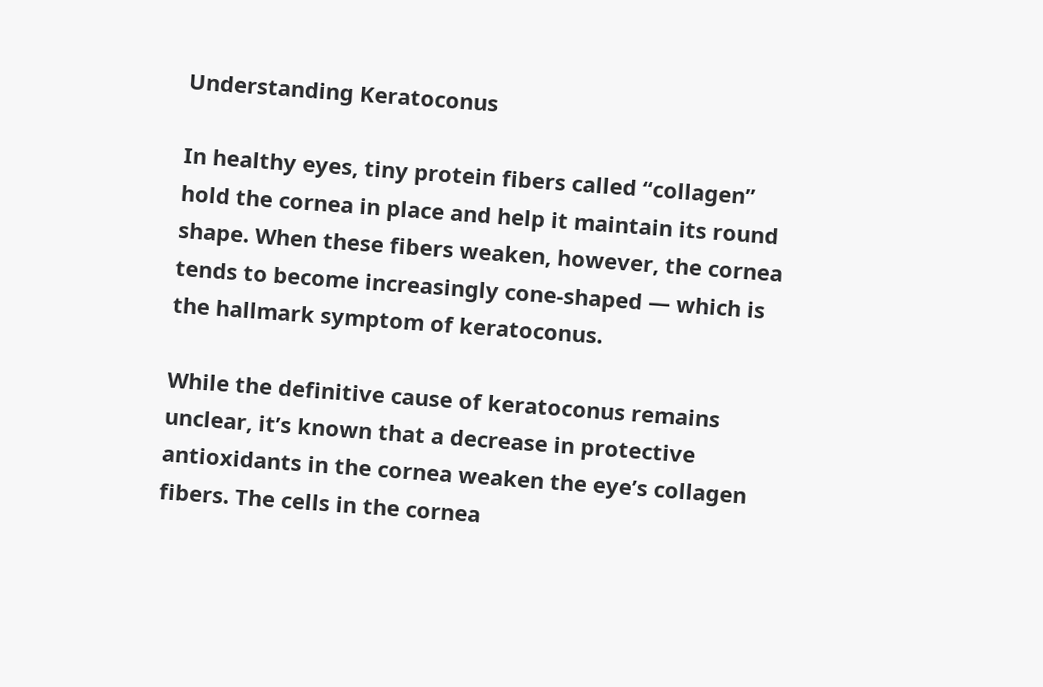Understanding Keratoconus

In healthy eyes, tiny protein fibers called “collagen” hold the cornea in place and help it maintain its round shape. When these fibers weaken, however, the cornea tends to become increasingly cone-shaped — which is the hallmark symptom of keratoconus.

While the definitive cause of keratoconus remains unclear, it’s known that a decrease in protective antioxidants in the cornea weaken the eye’s collagen fibers. The cells in the cornea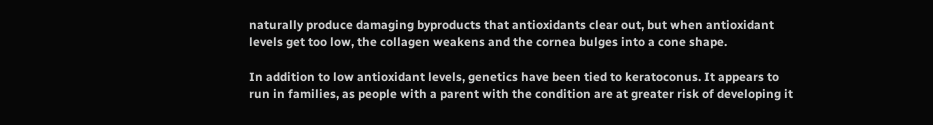naturally produce damaging byproducts that antioxidants clear out, but when antioxidant levels get too low, the collagen weakens and the cornea bulges into a cone shape.

In addition to low antioxidant levels, genetics have been tied to keratoconus. It appears to run in families, as people with a parent with the condition are at greater risk of developing it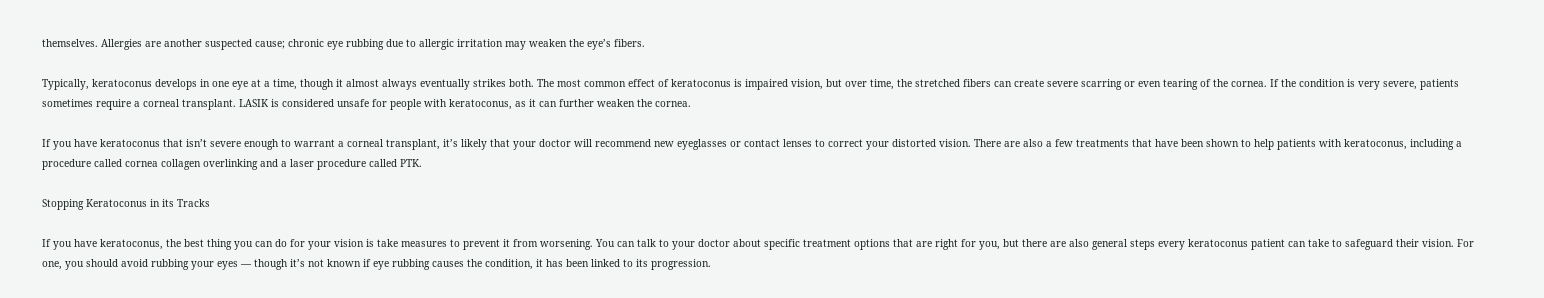themselves. Allergies are another suspected cause; chronic eye rubbing due to allergic irritation may weaken the eye’s fibers.

Typically, keratoconus develops in one eye at a time, though it almost always eventually strikes both. The most common effect of keratoconus is impaired vision, but over time, the stretched fibers can create severe scarring or even tearing of the cornea. If the condition is very severe, patients sometimes require a corneal transplant. LASIK is considered unsafe for people with keratoconus, as it can further weaken the cornea.

If you have keratoconus that isn’t severe enough to warrant a corneal transplant, it’s likely that your doctor will recommend new eyeglasses or contact lenses to correct your distorted vision. There are also a few treatments that have been shown to help patients with keratoconus, including a procedure called cornea collagen overlinking and a laser procedure called PTK.

Stopping Keratoconus in its Tracks

If you have keratoconus, the best thing you can do for your vision is take measures to prevent it from worsening. You can talk to your doctor about specific treatment options that are right for you, but there are also general steps every keratoconus patient can take to safeguard their vision. For one, you should avoid rubbing your eyes — though it’s not known if eye rubbing causes the condition, it has been linked to its progression.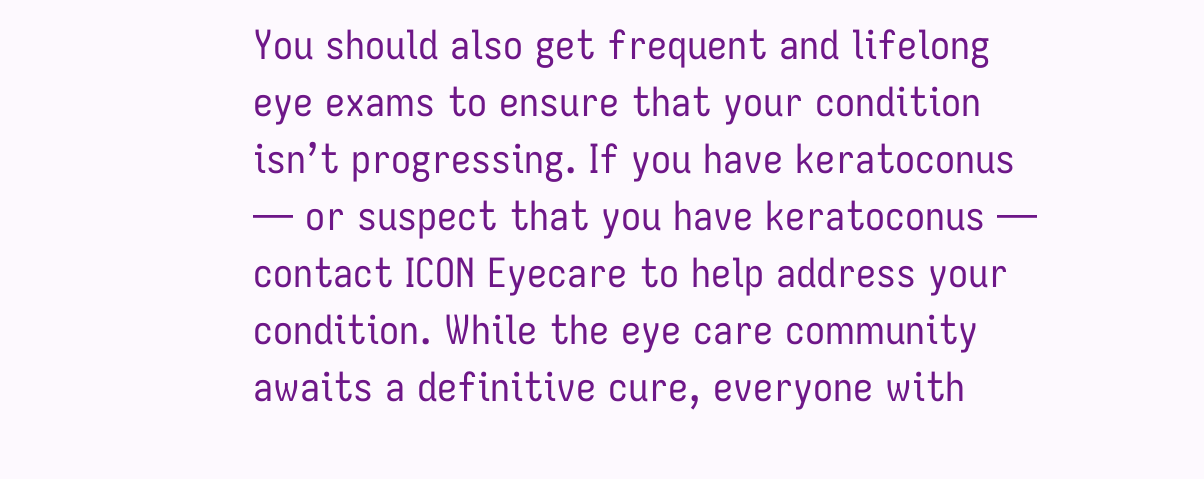You should also get frequent and lifelong eye exams to ensure that your condition isn’t progressing. If you have keratoconus — or suspect that you have keratoconus — contact ICON Eyecare to help address your condition. While the eye care community awaits a definitive cure, everyone with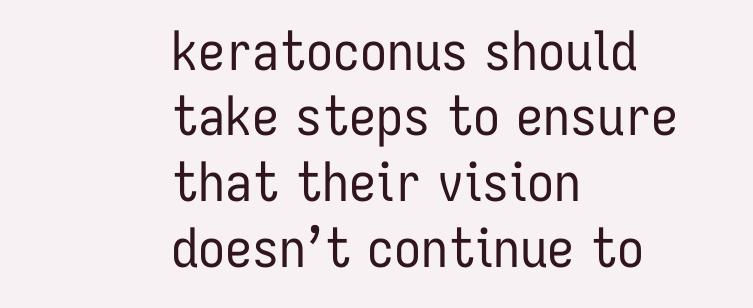keratoconus should take steps to ensure that their vision doesn’t continue to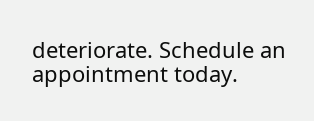deteriorate. Schedule an appointment today.